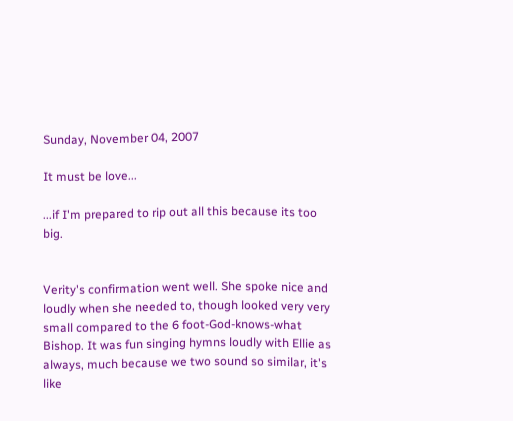Sunday, November 04, 2007

It must be love...

...if I'm prepared to rip out all this because its too big.


Verity's confirmation went well. She spoke nice and loudly when she needed to, though looked very very small compared to the 6 foot-God-knows-what Bishop. It was fun singing hymns loudly with Ellie as always, much because we two sound so similar, it's like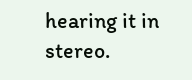hearing it in stereo.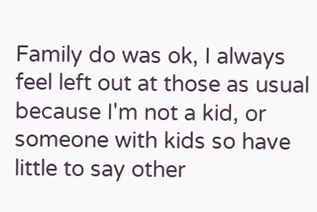Family do was ok, I always feel left out at those as usual because I'm not a kid, or someone with kids so have little to say other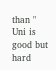than " Uni is good but hard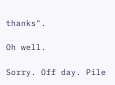thanks".

Oh well.

Sorry. Off day. Pile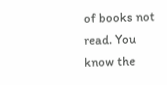of books not read. You know the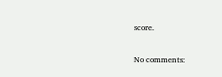score.

No comments: